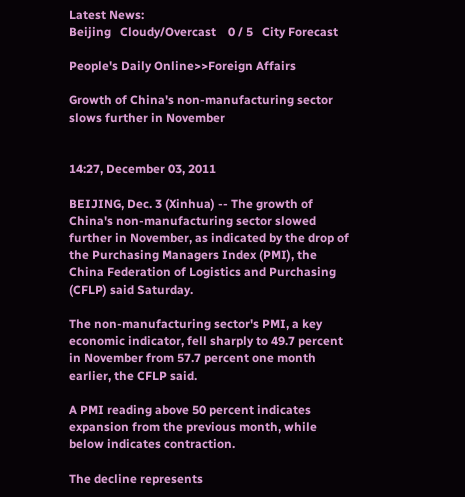Latest News:
Beijing   Cloudy/Overcast    0 / 5   City Forecast

People's Daily Online>>Foreign Affairs

Growth of China's non-manufacturing sector slows further in November


14:27, December 03, 2011

BEIJING, Dec. 3 (Xinhua) -- The growth of China's non-manufacturing sector slowed further in November, as indicated by the drop of the Purchasing Managers Index (PMI), the China Federation of Logistics and Purchasing (CFLP) said Saturday.

The non-manufacturing sector's PMI, a key economic indicator, fell sharply to 49.7 percent in November from 57.7 percent one month earlier, the CFLP said.

A PMI reading above 50 percent indicates expansion from the previous month, while below indicates contraction.

The decline represents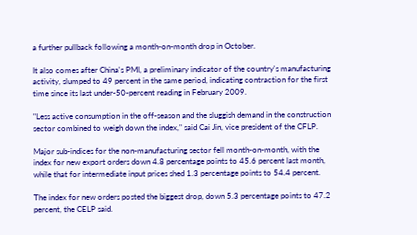a further pullback following a month-on-month drop in October.

It also comes after China's PMI, a preliminary indicator of the country's manufacturing activity, slumped to 49 percent in the same period, indicating contraction for the first time since its last under-50-percent reading in February 2009.

"Less active consumption in the off-season and the sluggish demand in the construction sector combined to weigh down the index," said Cai Jin, vice president of the CFLP.

Major sub-indices for the non-manufacturing sector fell month-on-month, with the index for new export orders down 4.8 percentage points to 45.6 percent last month, while that for intermediate input prices shed 1.3 percentage points to 54.4 percent.

The index for new orders posted the biggest drop, down 5.3 percentage points to 47.2 percent, the CELP said.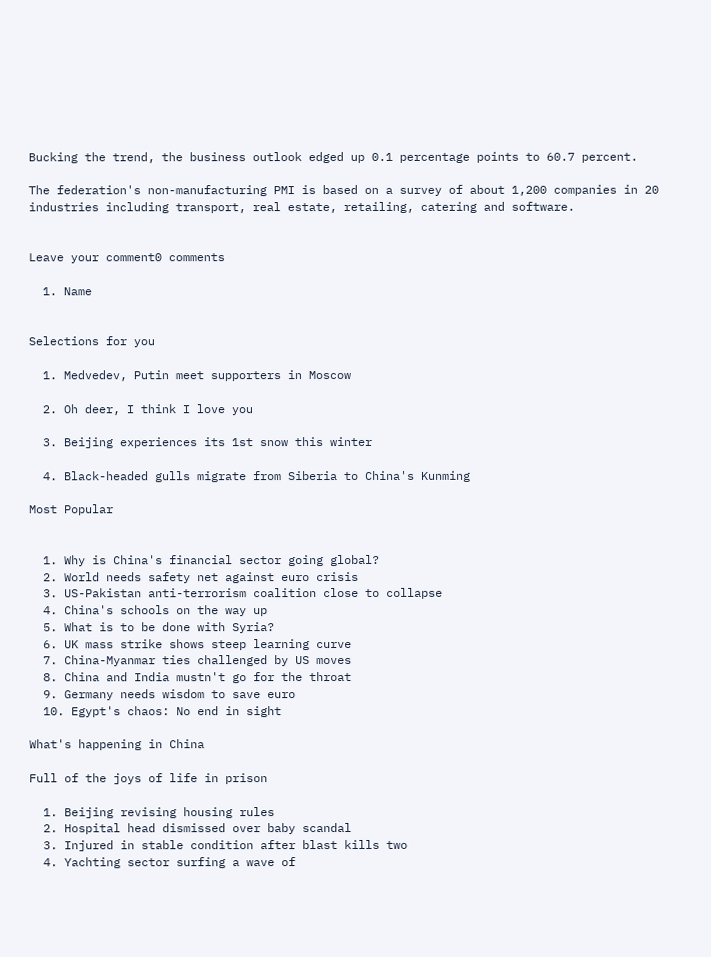Bucking the trend, the business outlook edged up 0.1 percentage points to 60.7 percent.

The federation's non-manufacturing PMI is based on a survey of about 1,200 companies in 20 industries including transport, real estate, retailing, catering and software.


Leave your comment0 comments

  1. Name


Selections for you

  1. Medvedev, Putin meet supporters in Moscow

  2. Oh deer, I think I love you

  3. Beijing experiences its 1st snow this winter

  4. Black-headed gulls migrate from Siberia to China's Kunming

Most Popular


  1. Why is China's financial sector going global?
  2. World needs safety net against euro crisis
  3. US-Pakistan anti-terrorism coalition close to collapse
  4. China's schools on the way up
  5. What is to be done with Syria?
  6. UK mass strike shows steep learning curve
  7. China-Myanmar ties challenged by US moves
  8. China and India mustn't go for the throat
  9. Germany needs wisdom to save euro
  10. Egypt's chaos: No end in sight

What's happening in China

Full of the joys of life in prison

  1. Beijing revising housing rules
  2. Hospital head dismissed over baby scandal
  3. Injured in stable condition after blast kills two
  4. Yachting sector surfing a wave of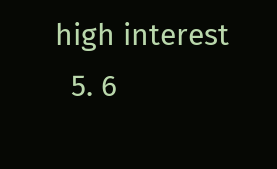high interest
  5. 6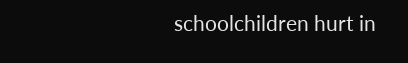schoolchildren hurt in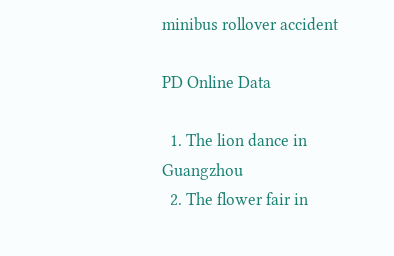minibus rollover accident

PD Online Data

  1. The lion dance in Guangzhou
  2. The flower fair in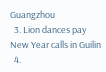Guangzhou
  3. Lion dances pay New Year calls in Guilin
  4.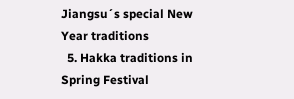Jiangsu´s special New Year traditions
  5. Hakka traditions in Spring Festival